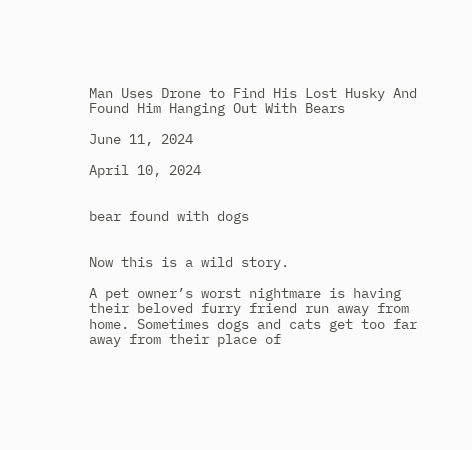Man Uses Drone to Find His Lost Husky And Found Him Hanging Out With Bears

June 11, 2024

April 10, 2024


bear found with dogs


Now this is a wild story.

A pet owner’s worst nightmare is having their beloved furry friend run away from home. Sometimes dogs and cats get too far away from their place of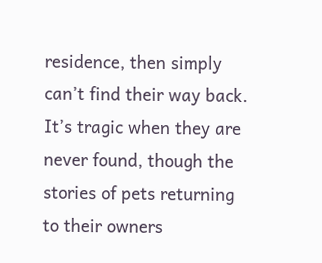residence, then simply can’t find their way back. It’s tragic when they are never found, though the stories of pets returning to their owners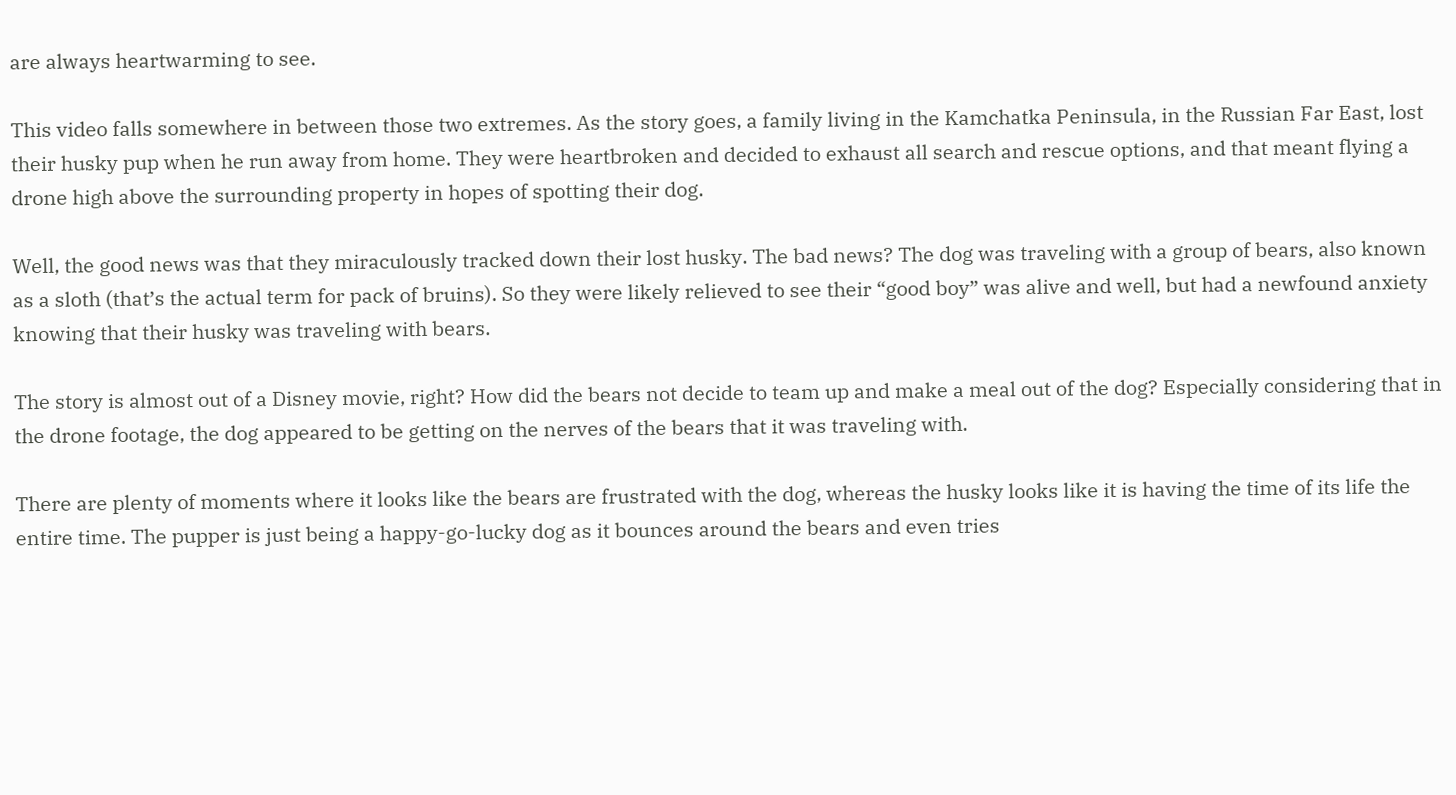are always heartwarming to see.

This video falls somewhere in between those two extremes. As the story goes, a family living in the Kamchatka Peninsula, in the Russian Far East, lost their husky pup when he run away from home. They were heartbroken and decided to exhaust all search and rescue options, and that meant flying a drone high above the surrounding property in hopes of spotting their dog.

Well, the good news was that they miraculously tracked down their lost husky. The bad news? The dog was traveling with a group of bears, also known as a sloth (that’s the actual term for pack of bruins). So they were likely relieved to see their “good boy” was alive and well, but had a newfound anxiety knowing that their husky was traveling with bears.

The story is almost out of a Disney movie, right? How did the bears not decide to team up and make a meal out of the dog? Especially considering that in the drone footage, the dog appeared to be getting on the nerves of the bears that it was traveling with.

There are plenty of moments where it looks like the bears are frustrated with the dog, whereas the husky looks like it is having the time of its life the entire time. The pupper is just being a happy-go-lucky dog as it bounces around the bears and even tries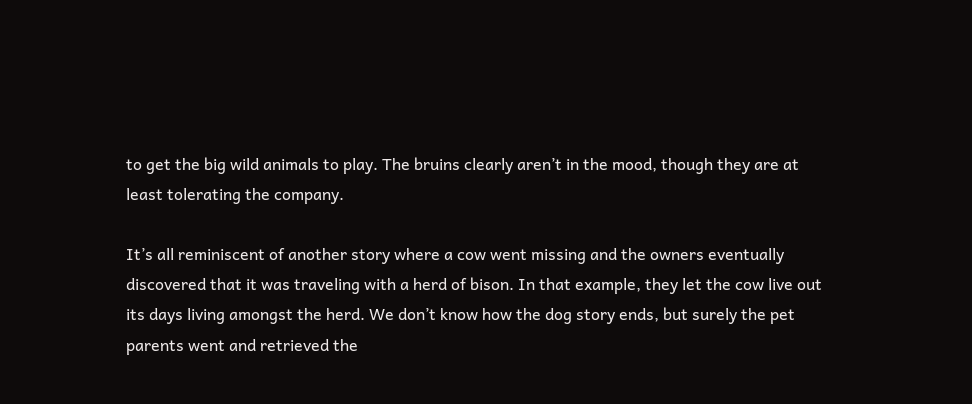to get the big wild animals to play. The bruins clearly aren’t in the mood, though they are at least tolerating the company.

It’s all reminiscent of another story where a cow went missing and the owners eventually discovered that it was traveling with a herd of bison. In that example, they let the cow live out its days living amongst the herd. We don’t know how the dog story ends, but surely the pet parents went and retrieved the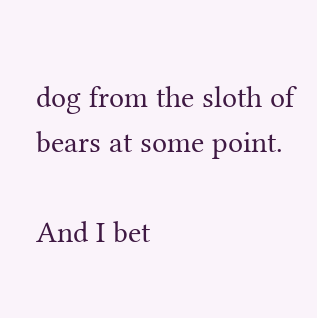dog from the sloth of bears at some point.

And I bet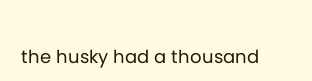the husky had a thousand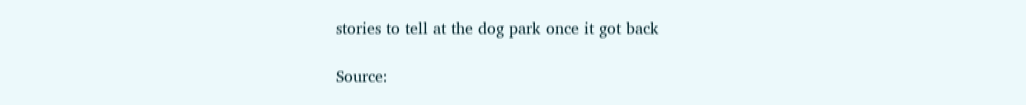stories to tell at the dog park once it got back

Source: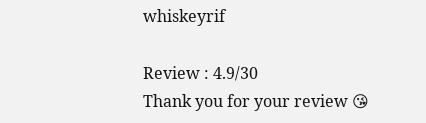whiskeyrif

Review : 4.9/30
Thank you for your review 😘